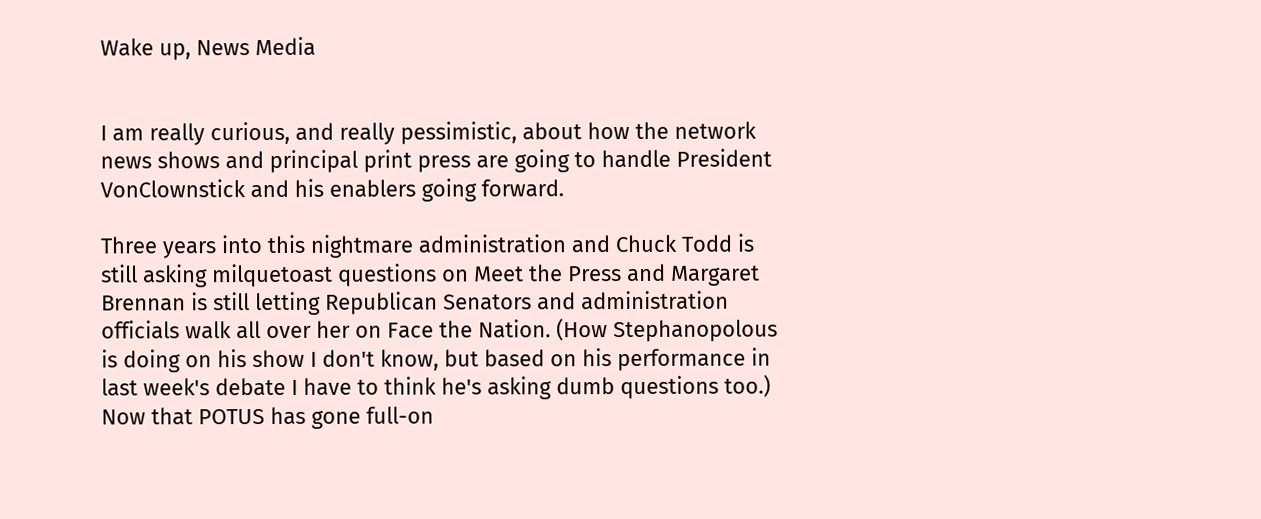Wake up, News Media


I am really curious, and really pessimistic, about how the network news shows and principal print press are going to handle President VonClownstick and his enablers going forward.

Three years into this nightmare administration and Chuck Todd is still asking milquetoast questions on Meet the Press and Margaret Brennan is still letting Republican Senators and administration officials walk all over her on Face the Nation. (How Stephanopolous is doing on his show I don't know, but based on his performance in last week's debate I have to think he's asking dumb questions too.) Now that POTUS has gone full-on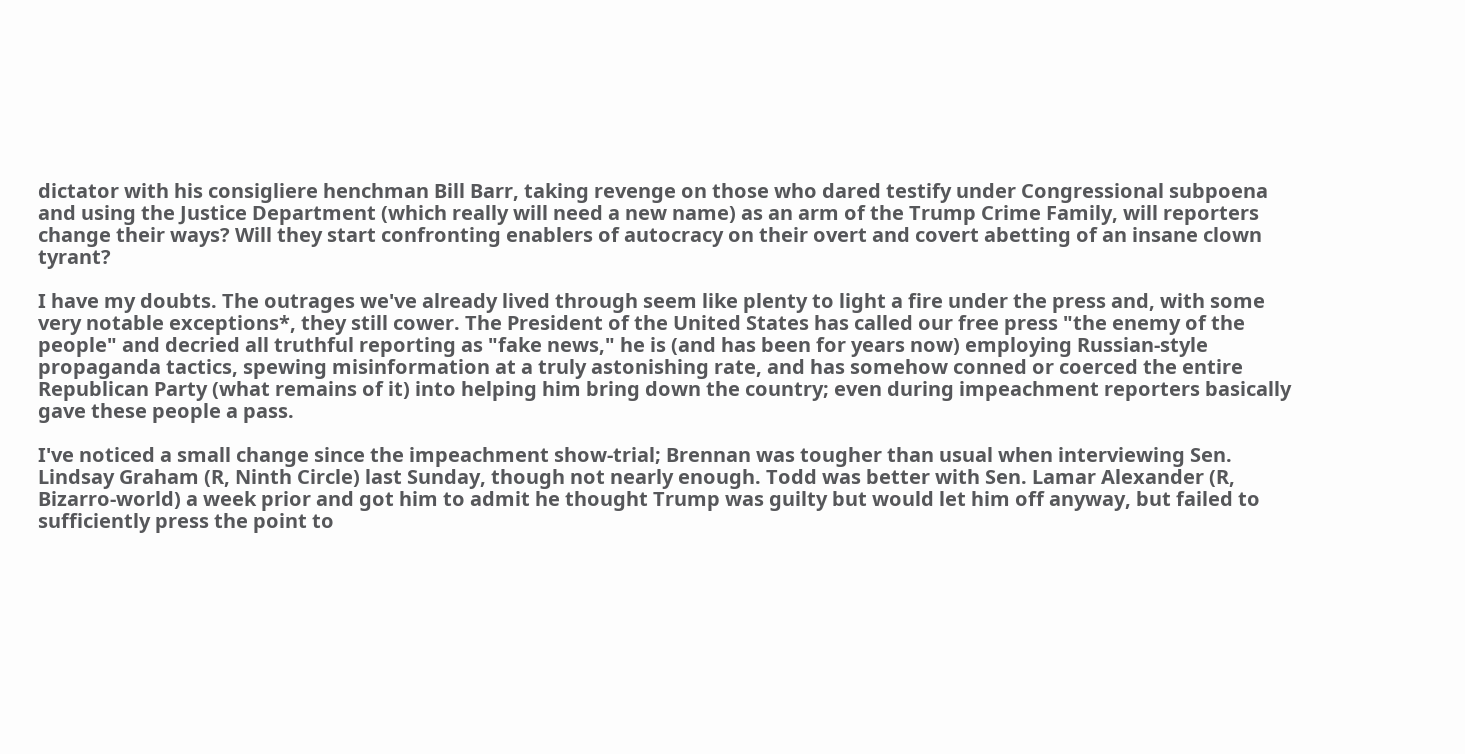dictator with his consigliere henchman Bill Barr, taking revenge on those who dared testify under Congressional subpoena and using the Justice Department (which really will need a new name) as an arm of the Trump Crime Family, will reporters change their ways? Will they start confronting enablers of autocracy on their overt and covert abetting of an insane clown tyrant?

I have my doubts. The outrages we've already lived through seem like plenty to light a fire under the press and, with some very notable exceptions*, they still cower. The President of the United States has called our free press "the enemy of the people" and decried all truthful reporting as "fake news," he is (and has been for years now) employing Russian-style propaganda tactics, spewing misinformation at a truly astonishing rate, and has somehow conned or coerced the entire Republican Party (what remains of it) into helping him bring down the country; even during impeachment reporters basically gave these people a pass.

I've noticed a small change since the impeachment show-trial; Brennan was tougher than usual when interviewing Sen. Lindsay Graham (R, Ninth Circle) last Sunday, though not nearly enough. Todd was better with Sen. Lamar Alexander (R, Bizarro-world) a week prior and got him to admit he thought Trump was guilty but would let him off anyway, but failed to sufficiently press the point to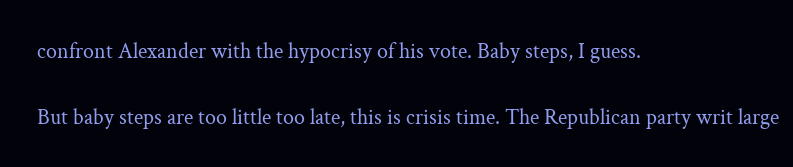confront Alexander with the hypocrisy of his vote. Baby steps, I guess.

But baby steps are too little too late, this is crisis time. The Republican party writ large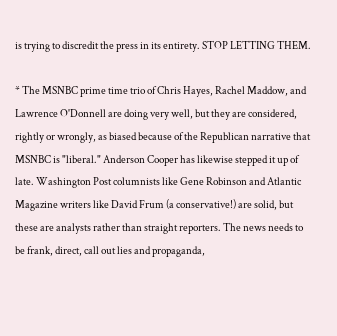is trying to discredit the press in its entirety. STOP LETTING THEM.

* The MSNBC prime time trio of Chris Hayes, Rachel Maddow, and Lawrence O'Donnell are doing very well, but they are considered, rightly or wrongly, as biased because of the Republican narrative that MSNBC is "liberal." Anderson Cooper has likewise stepped it up of late. Washington Post columnists like Gene Robinson and Atlantic Magazine writers like David Frum (a conservative!) are solid, but these are analysts rather than straight reporters. The news needs to be frank, direct, call out lies and propaganda,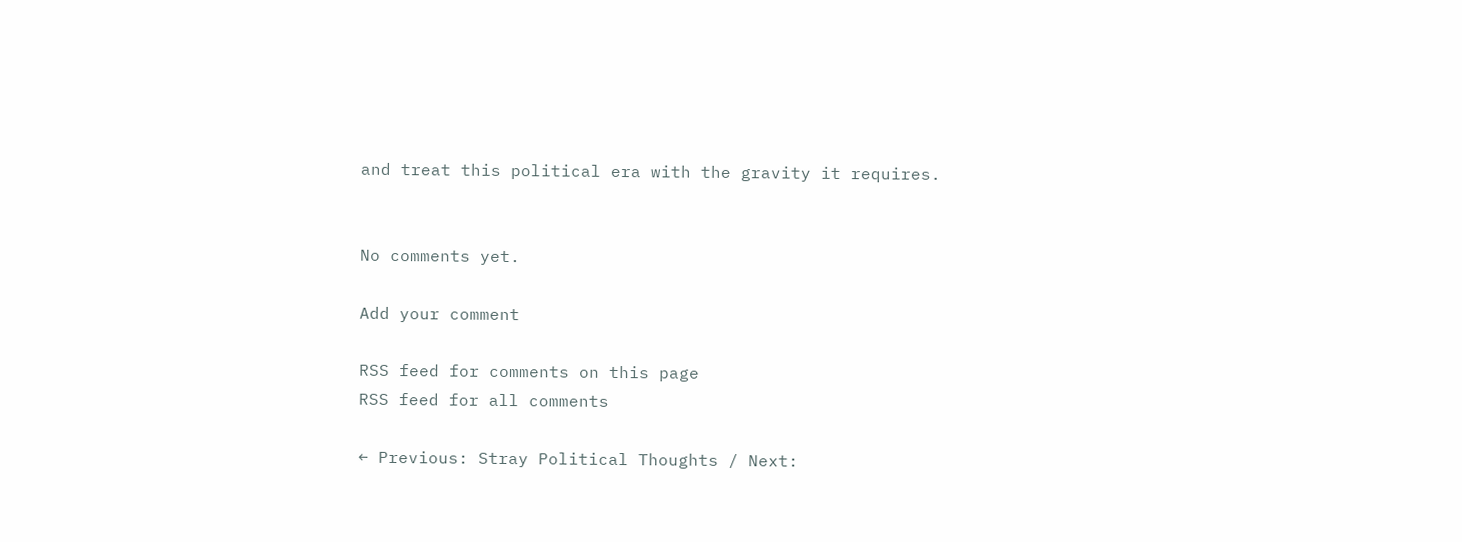and treat this political era with the gravity it requires.


No comments yet.

Add your comment

RSS feed for comments on this page
RSS feed for all comments

← Previous: Stray Political Thoughts / Next: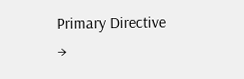Primary Directive →